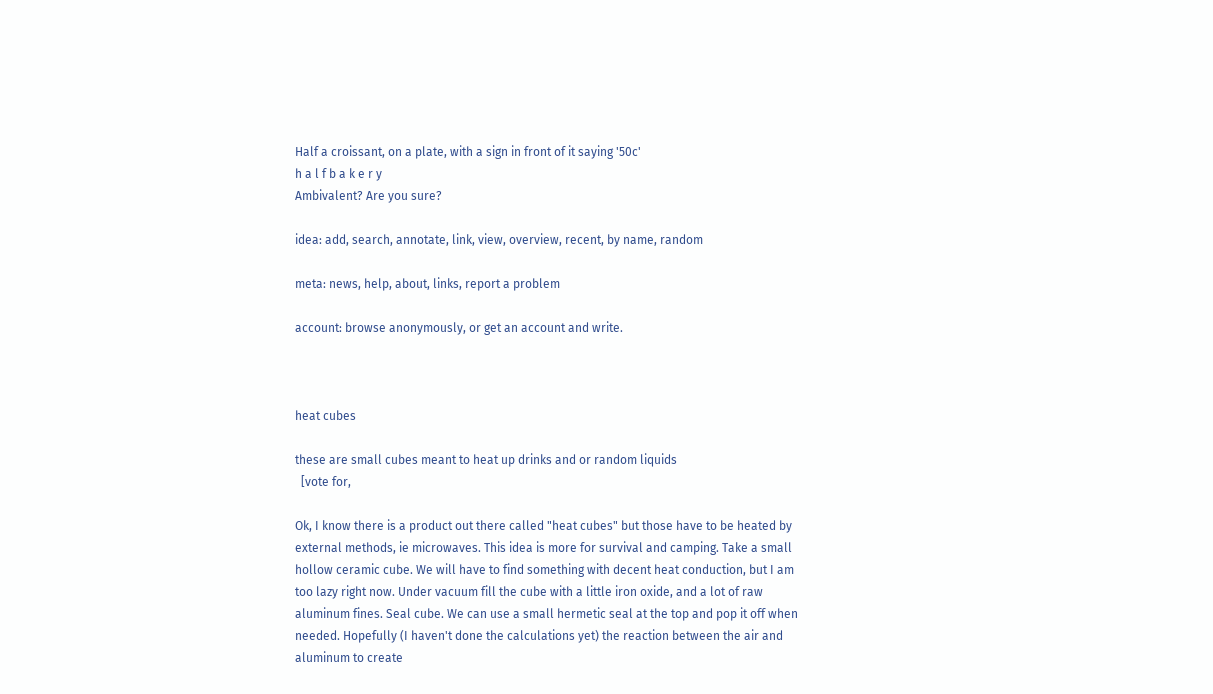Half a croissant, on a plate, with a sign in front of it saying '50c'
h a l f b a k e r y
Ambivalent? Are you sure?

idea: add, search, annotate, link, view, overview, recent, by name, random

meta: news, help, about, links, report a problem

account: browse anonymously, or get an account and write.



heat cubes

these are small cubes meant to heat up drinks and or random liquids
  [vote for,

Ok, I know there is a product out there called "heat cubes" but those have to be heated by external methods, ie microwaves. This idea is more for survival and camping. Take a small hollow ceramic cube. We will have to find something with decent heat conduction, but I am too lazy right now. Under vacuum fill the cube with a little iron oxide, and a lot of raw aluminum fines. Seal cube. We can use a small hermetic seal at the top and pop it off when needed. Hopefully (I haven't done the calculations yet) the reaction between the air and aluminum to create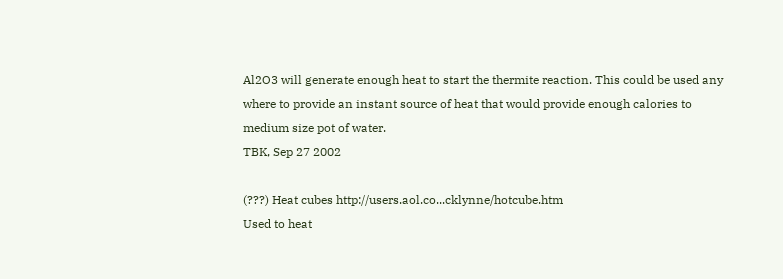Al2O3 will generate enough heat to start the thermite reaction. This could be used any where to provide an instant source of heat that would provide enough calories to medium size pot of water.
TBK, Sep 27 2002

(???) Heat cubes http://users.aol.co...cklynne/hotcube.htm
Used to heat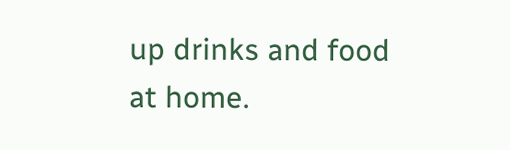up drinks and food at home.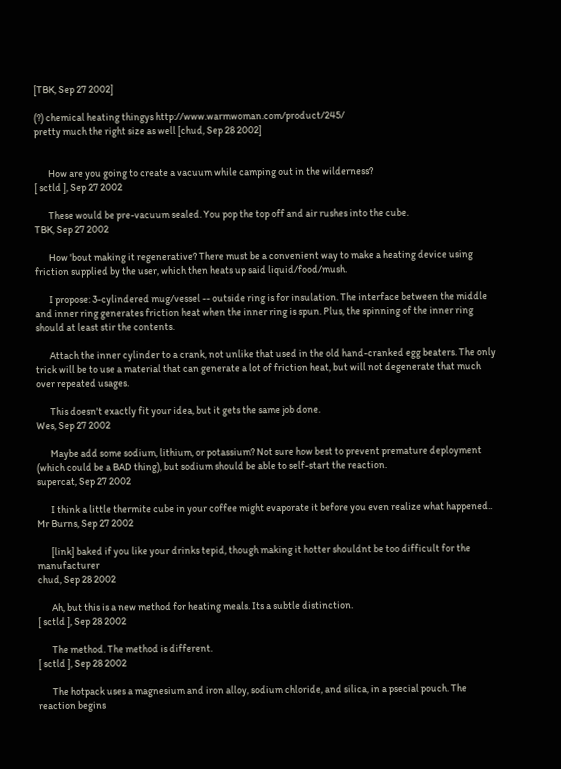[TBK, Sep 27 2002]

(?) chemical heating thingys http://www.warmwoman.com/product/245/
pretty much the right size as well [chud, Sep 28 2002]


       How are you going to create a vacuum while camping out in the wilderness?
[ sctld ], Sep 27 2002

       These would be pre-vacuum sealed. You pop the top off and air rushes into the cube.
TBK, Sep 27 2002

       How 'bout making it regenerative? There must be a convenient way to make a heating device using friction supplied by the user, which then heats up said liquid/food/mush.

       I propose: 3-cylindered mug/vessel -- outside ring is for insulation. The interface between the middle and inner ring generates friction heat when the inner ring is spun. Plus, the spinning of the inner ring should at least stir the contents.

       Attach the inner cylinder to a crank, not unlike that used in the old hand-cranked egg beaters. The only trick will be to use a material that can generate a lot of friction heat, but will not degenerate that much over repeated usages.

       This doesn't exactly fit your idea, but it gets the same job done.
Wes, Sep 27 2002

       Maybe add some sodium, lithium, or potassium? Not sure how best to prevent premature deployment (which could be a BAD thing), but sodium should be able to self-start the reaction.
supercat, Sep 27 2002

       I think a little thermite cube in your coffee might evaporate it before you even realize what happened..
Mr Burns, Sep 27 2002

       [link] baked if you like your drinks tepid, though making it hotter shouldnt be too difficult for the manufacturer
chud, Sep 28 2002

       Ah, but this is a new method for heating meals. Its a subtle distinction.
[ sctld ], Sep 28 2002

       The method. The method is different.
[ sctld ], Sep 28 2002

       The hotpack uses a magnesium and iron alloy, sodium chloride, and silica, in a psecial pouch. The reaction begins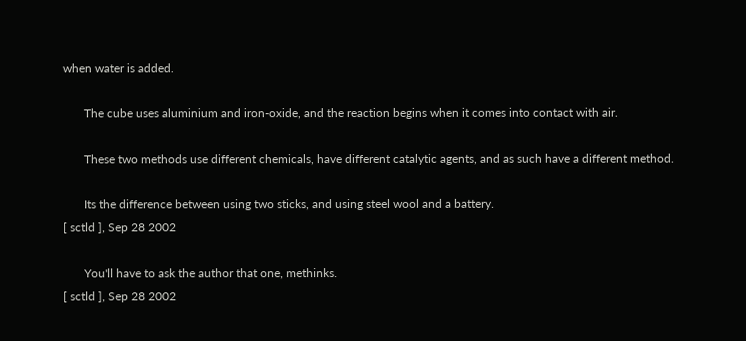when water is added.

       The cube uses aluminium and iron-oxide, and the reaction begins when it comes into contact with air.

       These two methods use different chemicals, have different catalytic agents, and as such have a different method.

       Its the difference between using two sticks, and using steel wool and a battery.
[ sctld ], Sep 28 2002

       You'll have to ask the author that one, methinks.
[ sctld ], Sep 28 2002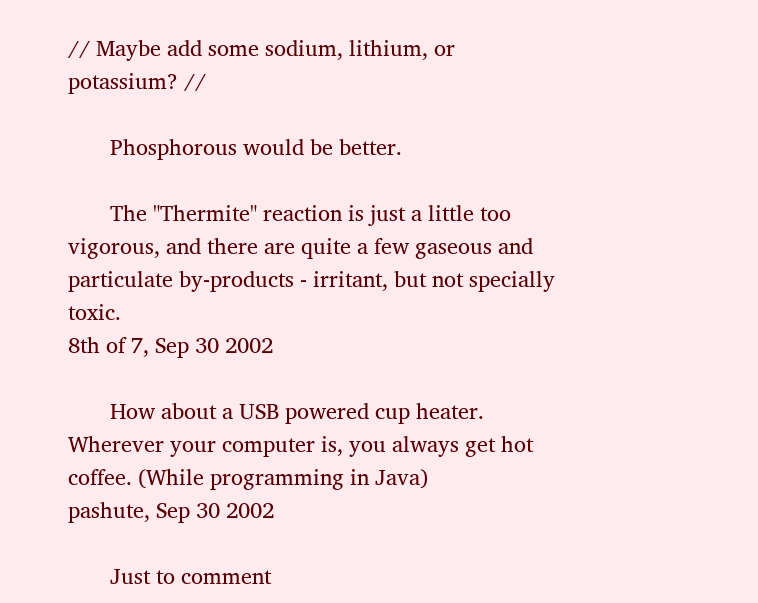// Maybe add some sodium, lithium, or potassium? //

       Phosphorous would be better.

       The "Thermite" reaction is just a little too vigorous, and there are quite a few gaseous and particulate by-products - irritant, but not specially toxic.
8th of 7, Sep 30 2002

       How about a USB powered cup heater. Wherever your computer is, you always get hot coffee. (While programming in Java)
pashute, Sep 30 2002

       Just to comment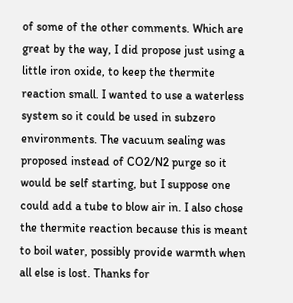of some of the other comments. Which are great by the way, I did propose just using a little iron oxide, to keep the thermite reaction small. I wanted to use a waterless system so it could be used in subzero environments. The vacuum sealing was proposed instead of CO2/N2 purge so it would be self starting, but I suppose one could add a tube to blow air in. I also chose the thermite reaction because this is meant to boil water, possibly provide warmth when all else is lost. Thanks for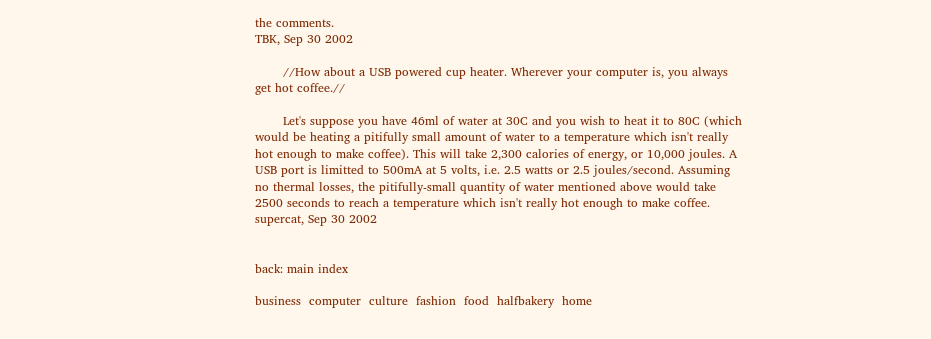the comments.
TBK, Sep 30 2002

       //How about a USB powered cup heater. Wherever your computer is, you always get hot coffee.//

       Let's suppose you have 46ml of water at 30C and you wish to heat it to 80C (which would be heating a pitifully small amount of water to a temperature which isn't really hot enough to make coffee). This will take 2,300 calories of energy, or 10,000 joules. A USB port is limitted to 500mA at 5 volts, i.e. 2.5 watts or 2.5 joules/second. Assuming no thermal losses, the pitifully-small quantity of water mentioned above would take 2500 seconds to reach a temperature which isn't really hot enough to make coffee.
supercat, Sep 30 2002


back: main index

business  computer  culture  fashion  food  halfbakery  home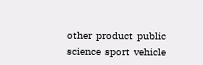other  product  public  science  sport  vehicle